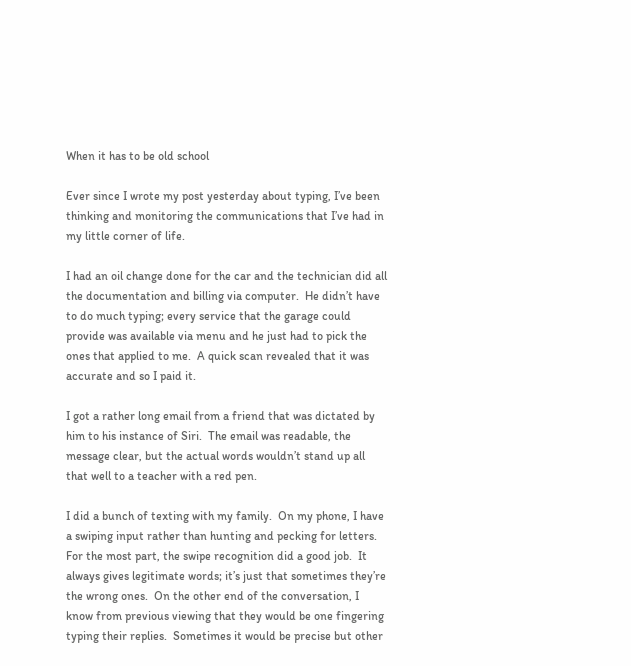When it has to be old school

Ever since I wrote my post yesterday about typing, I’ve been thinking and monitoring the communications that I’ve had in my little corner of life.

I had an oil change done for the car and the technician did all the documentation and billing via computer.  He didn’t have to do much typing; every service that the garage could provide was available via menu and he just had to pick the ones that applied to me.  A quick scan revealed that it was accurate and so I paid it.

I got a rather long email from a friend that was dictated by him to his instance of Siri.  The email was readable, the message clear, but the actual words wouldn’t stand up all that well to a teacher with a red pen.

I did a bunch of texting with my family.  On my phone, I have a swiping input rather than hunting and pecking for letters.  For the most part, the swipe recognition did a good job.  It always gives legitimate words; it’s just that sometimes they’re the wrong ones.  On the other end of the conversation, I know from previous viewing that they would be one fingering typing their replies.  Sometimes it would be precise but other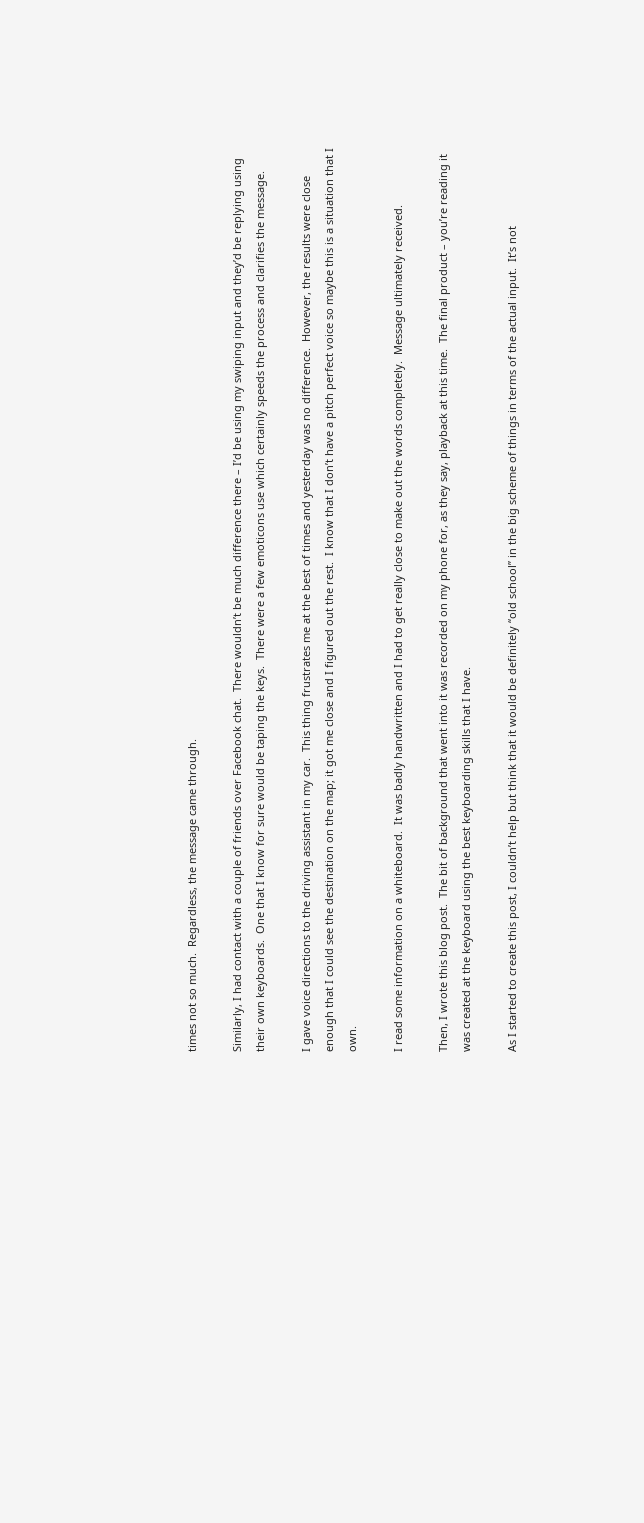times not so much.  Regardless, the message came through.

Similarly, I had contact with a couple of friends over Facebook chat.  There wouldn’t be much difference there – I’d be using my swiping input and they’d be replying using their own keyboards.  One that I know for sure would be taping the keys.  There were a few emoticons use which certainly speeds the process and clarifies the message.

I gave voice directions to the driving assistant in my car.  This thing frustrates me at the best of times and yesterday was no difference.  However, the results were close enough that I could see the destination on the map; it got me close and I figured out the rest.  I know that I don’t have a pitch perfect voice so maybe this is a situation that I own.

I read some information on a whiteboard.  It was badly handwritten and I had to get really close to make out the words completely.  Message ultimately received.

Then, I wrote this blog post.  The bit of background that went into it was recorded on my phone for, as they say, playback at this time.  The final product – you’re reading it was created at the keyboard using the best keyboarding skills that I have.

As I started to create this post, I couldn’t help but think that it would be definitely “old school” in the big scheme of things in terms of the actual input.  It’s not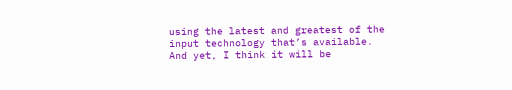using the latest and greatest of the input technology that’s available.  And yet, I think it will be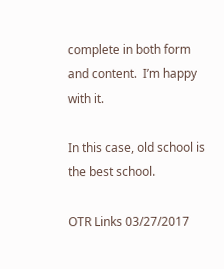complete in both form and content.  I’m happy with it.

In this case, old school is the best school.

OTR Links 03/27/2017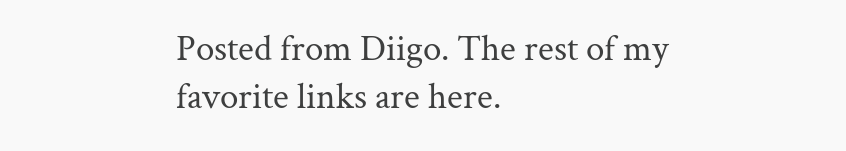Posted from Diigo. The rest of my favorite links are here.